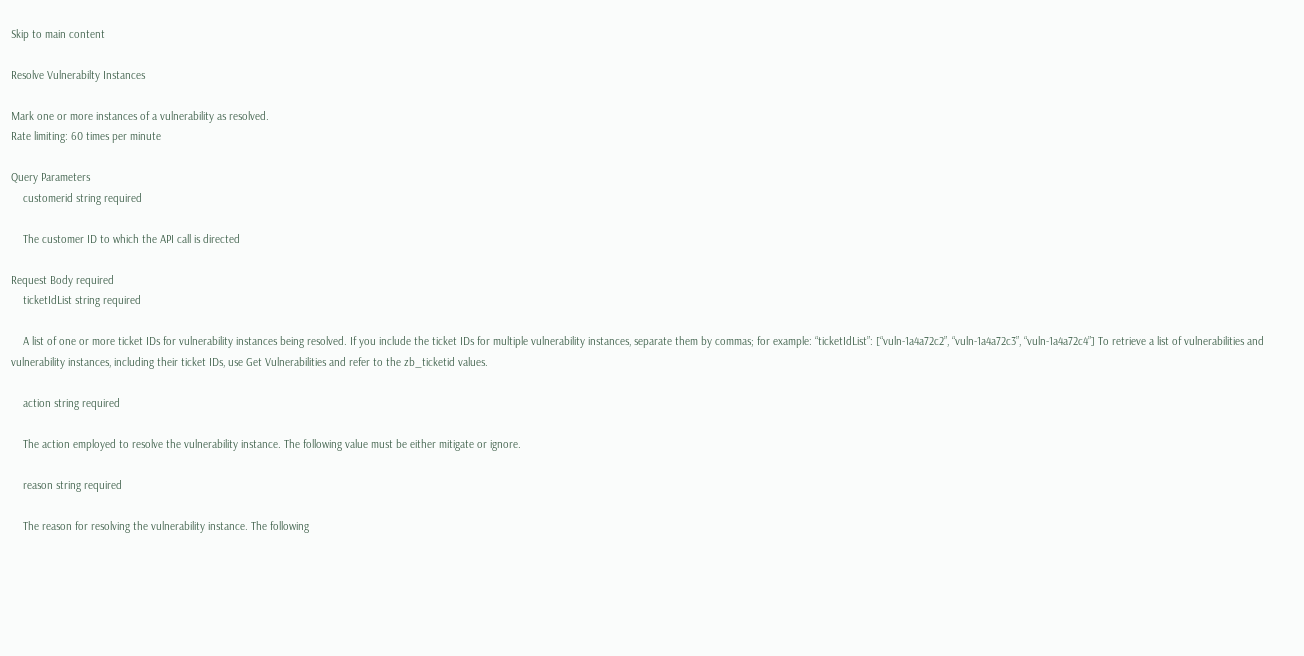Skip to main content

Resolve Vulnerabilty Instances

Mark one or more instances of a vulnerability as resolved.
Rate limiting: 60 times per minute

Query Parameters
    customerid string required

    The customer ID to which the API call is directed

Request Body required
    ticketIdList string required

    A list of one or more ticket IDs for vulnerability instances being resolved. If you include the ticket IDs for multiple vulnerability instances, separate them by commas; for example: “ticketIdList”: [“vuln-1a4a72c2”, “vuln-1a4a72c3”, “vuln-1a4a72c4”] To retrieve a list of vulnerabilities and vulnerability instances, including their ticket IDs, use Get Vulnerabilities and refer to the zb_ticketid values.

    action string required

    The action employed to resolve the vulnerability instance. The following value must be either mitigate or ignore.

    reason string required

    The reason for resolving the vulnerability instance. The following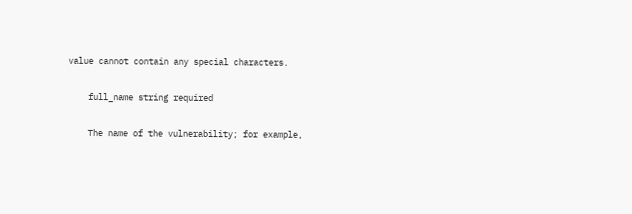value cannot contain any special characters.

    full_name string required

    The name of the vulnerability; for example,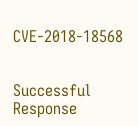CVE-2018-18568


Successful Response